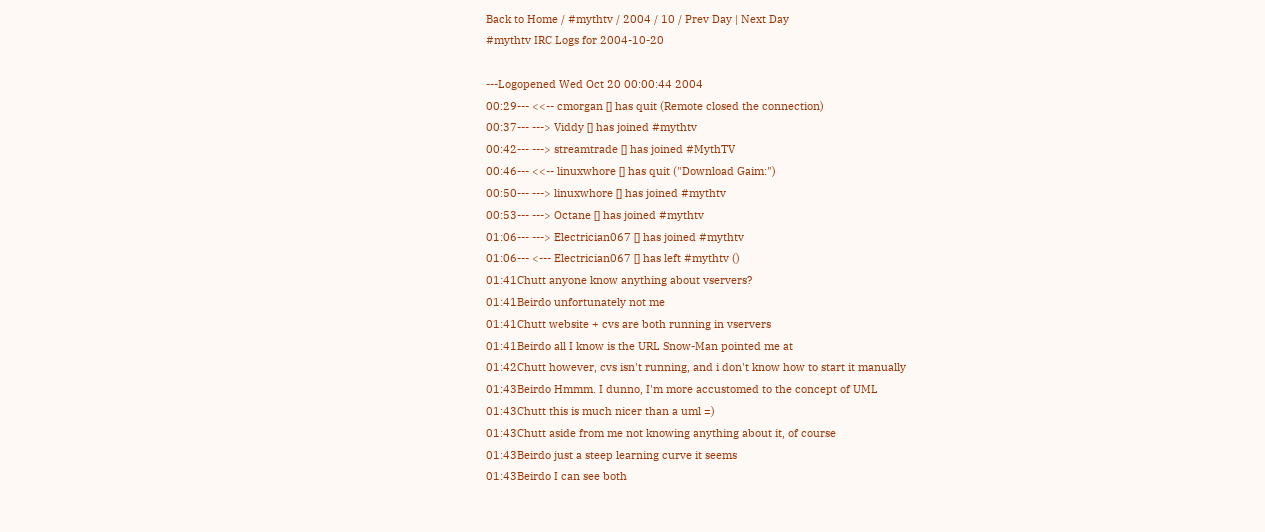Back to Home / #mythtv / 2004 / 10 / Prev Day | Next Day
#mythtv IRC Logs for 2004-10-20

---Logopened Wed Oct 20 00:00:44 2004
00:29--- <<-- cmorgan [] has quit (Remote closed the connection)
00:37--- ---> Viddy [] has joined #mythtv
00:42--- ---> streamtrade [] has joined #MythTV
00:46--- <<-- linuxwhore [] has quit ("Download Gaim:")
00:50--- ---> linuxwhore [] has joined #mythtv
00:53--- ---> Octane [] has joined #mythtv
01:06--- ---> Electrician067 [] has joined #mythtv
01:06--- <--- Electrician067 [] has left #mythtv ()
01:41Chutt anyone know anything about vservers?
01:41Beirdo unfortunately not me
01:41Chutt website + cvs are both running in vservers
01:41Beirdo all I know is the URL Snow-Man pointed me at
01:42Chutt however, cvs isn't running, and i don't know how to start it manually
01:43Beirdo Hmmm. I dunno, I'm more accustomed to the concept of UML
01:43Chutt this is much nicer than a uml =)
01:43Chutt aside from me not knowing anything about it, of course
01:43Beirdo just a steep learning curve it seems
01:43Beirdo I can see both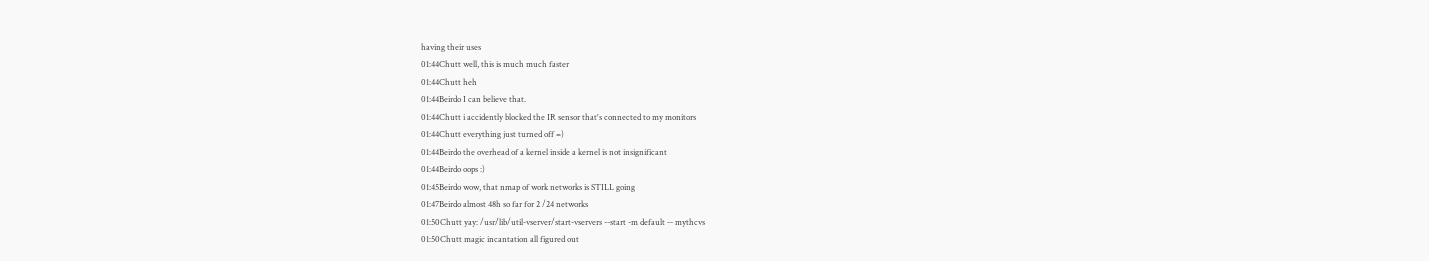having their uses
01:44Chutt well, this is much much faster
01:44Chutt heh
01:44Beirdo I can believe that.
01:44Chutt i accidently blocked the IR sensor that's connected to my monitors
01:44Chutt everything just turned off =)
01:44Beirdo the overhead of a kernel inside a kernel is not insignificant
01:44Beirdo oops :)
01:45Beirdo wow, that nmap of work networks is STILL going
01:47Beirdo almost 48h so far for 2 /24 networks
01:50Chutt yay: /usr/lib/util-vserver/start-vservers --start -m default -- mythcvs
01:50Chutt magic incantation all figured out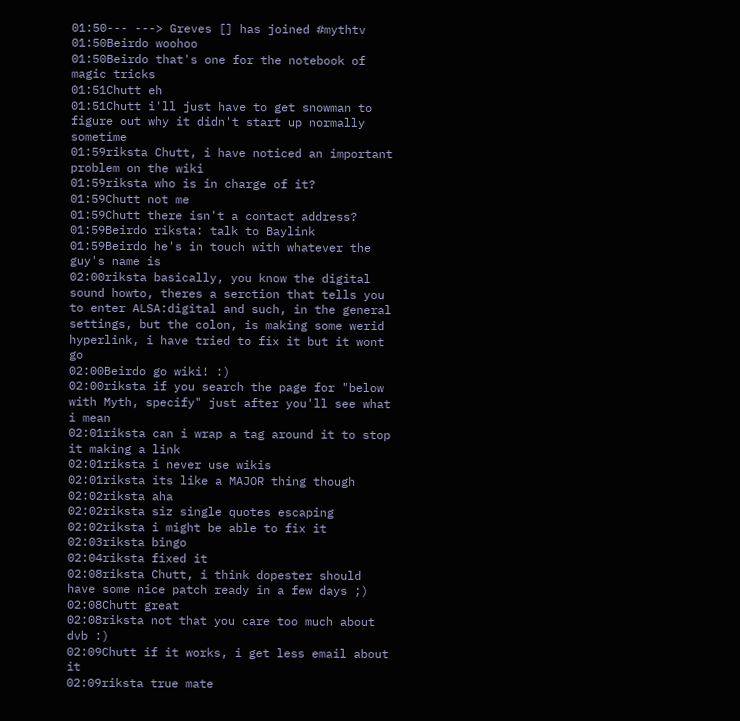01:50--- ---> Greves [] has joined #mythtv
01:50Beirdo woohoo
01:50Beirdo that's one for the notebook of magic tricks
01:51Chutt eh
01:51Chutt i'll just have to get snowman to figure out why it didn't start up normally sometime
01:59riksta Chutt, i have noticed an important problem on the wiki
01:59riksta who is in charge of it?
01:59Chutt not me
01:59Chutt there isn't a contact address?
01:59Beirdo riksta: talk to Baylink
01:59Beirdo he's in touch with whatever the guy's name is
02:00riksta basically, you know the digital sound howto, theres a serction that tells you to enter ALSA:digital and such, in the general settings, but the colon, is making some werid hyperlink, i have tried to fix it but it wont go
02:00Beirdo go wiki! :)
02:00riksta if you search the page for "below with Myth, specify" just after you'll see what i mean
02:01riksta can i wrap a tag around it to stop it making a link
02:01riksta i never use wikis
02:01riksta its like a MAJOR thing though
02:02riksta aha
02:02riksta siz single quotes escaping
02:02riksta i might be able to fix it
02:03riksta bingo
02:04riksta fixed it
02:08riksta Chutt, i think dopester should have some nice patch ready in a few days ;)
02:08Chutt great
02:08riksta not that you care too much about dvb :)
02:09Chutt if it works, i get less email about it
02:09riksta true mate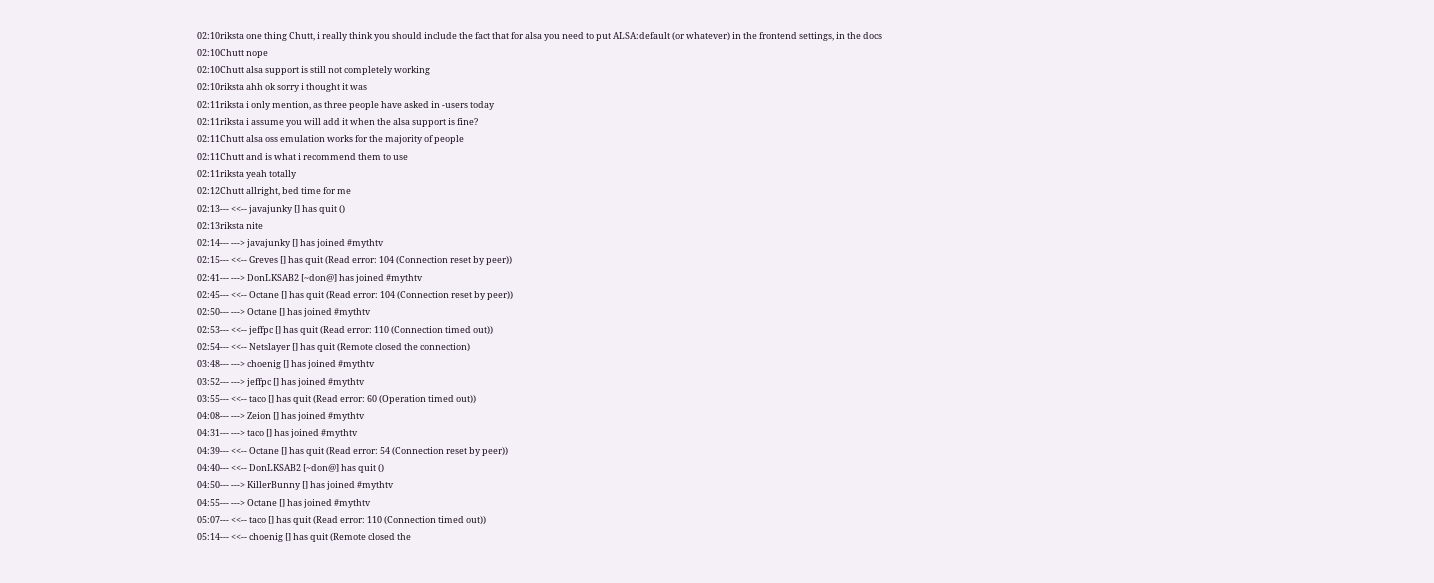02:10riksta one thing Chutt, i really think you should include the fact that for alsa you need to put ALSA:default (or whatever) in the frontend settings, in the docs
02:10Chutt nope
02:10Chutt alsa support is still not completely working
02:10riksta ahh ok sorry i thought it was
02:11riksta i only mention, as three people have asked in -users today
02:11riksta i assume you will add it when the alsa support is fine?
02:11Chutt alsa oss emulation works for the majority of people
02:11Chutt and is what i recommend them to use
02:11riksta yeah totally
02:12Chutt allright, bed time for me
02:13--- <<-- javajunky [] has quit ()
02:13riksta nite
02:14--- ---> javajunky [] has joined #mythtv
02:15--- <<-- Greves [] has quit (Read error: 104 (Connection reset by peer))
02:41--- ---> DonLKSAB2 [~don@] has joined #mythtv
02:45--- <<-- Octane [] has quit (Read error: 104 (Connection reset by peer))
02:50--- ---> Octane [] has joined #mythtv
02:53--- <<-- jeffpc [] has quit (Read error: 110 (Connection timed out))
02:54--- <<-- Netslayer [] has quit (Remote closed the connection)
03:48--- ---> choenig [] has joined #mythtv
03:52--- ---> jeffpc [] has joined #mythtv
03:55--- <<-- taco [] has quit (Read error: 60 (Operation timed out))
04:08--- ---> Zeion [] has joined #mythtv
04:31--- ---> taco [] has joined #mythtv
04:39--- <<-- Octane [] has quit (Read error: 54 (Connection reset by peer))
04:40--- <<-- DonLKSAB2 [~don@] has quit ()
04:50--- ---> KillerBunny [] has joined #mythtv
04:55--- ---> Octane [] has joined #mythtv
05:07--- <<-- taco [] has quit (Read error: 110 (Connection timed out))
05:14--- <<-- choenig [] has quit (Remote closed the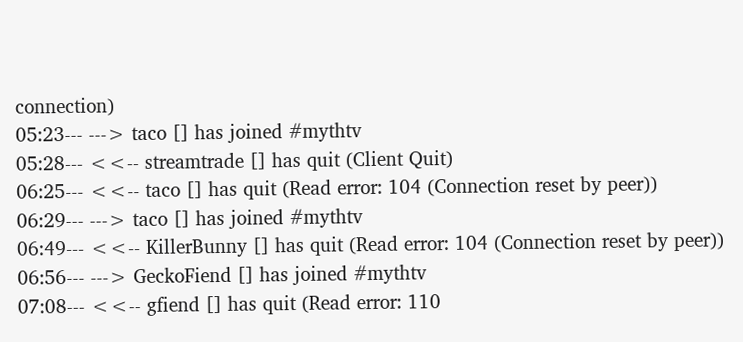connection)
05:23--- ---> taco [] has joined #mythtv
05:28--- <<-- streamtrade [] has quit (Client Quit)
06:25--- <<-- taco [] has quit (Read error: 104 (Connection reset by peer))
06:29--- ---> taco [] has joined #mythtv
06:49--- <<-- KillerBunny [] has quit (Read error: 104 (Connection reset by peer))
06:56--- ---> GeckoFiend [] has joined #mythtv
07:08--- <<-- gfiend [] has quit (Read error: 110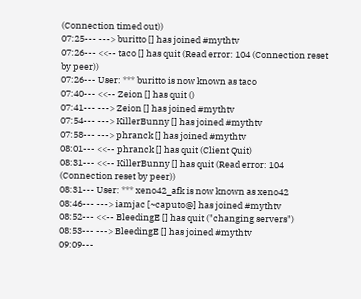(Connection timed out))
07:25--- ---> buritto [] has joined #mythtv
07:26--- <<-- taco [] has quit (Read error: 104 (Connection reset by peer))
07:26--- User: *** buritto is now known as taco
07:40--- <<-- Zeion [] has quit ()
07:41--- ---> Zeion [] has joined #mythtv
07:54--- ---> KillerBunny [] has joined #mythtv
07:58--- ---> phranck [] has joined #mythtv
08:01--- <<-- phranck [] has quit (Client Quit)
08:31--- <<-- KillerBunny [] has quit (Read error: 104 (Connection reset by peer))
08:31--- User: *** xeno42_afk is now known as xeno42
08:46--- ---> iamjac [~caputo@] has joined #mythtv
08:52--- <<-- BleedingE [] has quit ("changing servers")
08:53--- ---> BleedingE [] has joined #mythtv
09:09---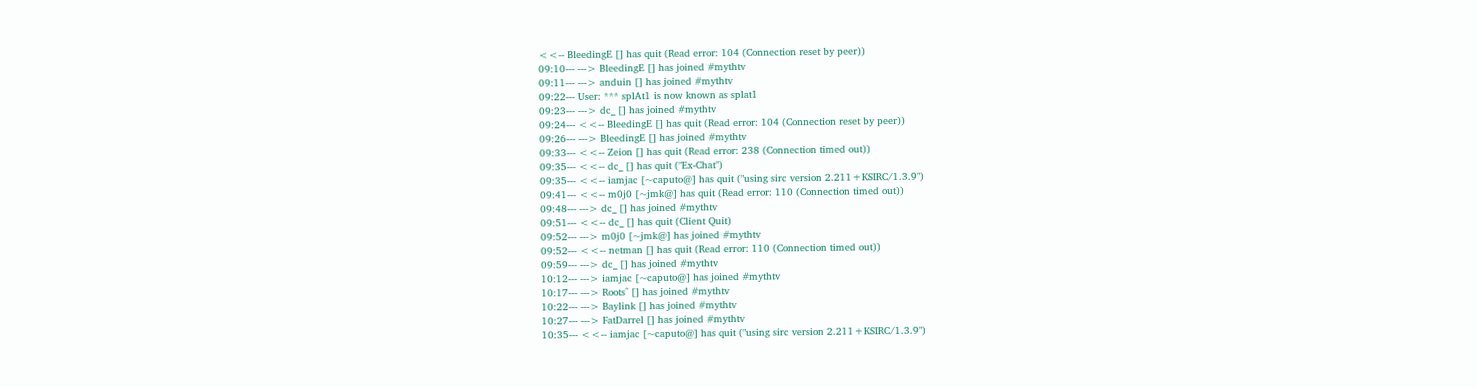<<-- BleedingE [] has quit (Read error: 104 (Connection reset by peer))
09:10--- ---> BleedingE [] has joined #mythtv
09:11--- ---> anduin [] has joined #mythtv
09:22--- User: *** splAt1 is now known as splat1
09:23--- ---> dc_ [] has joined #mythtv
09:24--- <<-- BleedingE [] has quit (Read error: 104 (Connection reset by peer))
09:26--- ---> BleedingE [] has joined #mythtv
09:33--- <<-- Zeion [] has quit (Read error: 238 (Connection timed out))
09:35--- <<-- dc_ [] has quit ("Ex-Chat")
09:35--- <<-- iamjac [~caputo@] has quit ("using sirc version 2.211+KSIRC/1.3.9")
09:41--- <<-- m0j0 [~jmk@] has quit (Read error: 110 (Connection timed out))
09:48--- ---> dc_ [] has joined #mythtv
09:51--- <<-- dc_ [] has quit (Client Quit)
09:52--- ---> m0j0 [~jmk@] has joined #mythtv
09:52--- <<-- netman [] has quit (Read error: 110 (Connection timed out))
09:59--- ---> dc_ [] has joined #mythtv
10:12--- ---> iamjac [~caputo@] has joined #mythtv
10:17--- ---> Roots^ [] has joined #mythtv
10:22--- ---> Baylink [] has joined #mythtv
10:27--- ---> FatDarrel [] has joined #mythtv
10:35--- <<-- iamjac [~caputo@] has quit ("using sirc version 2.211+KSIRC/1.3.9")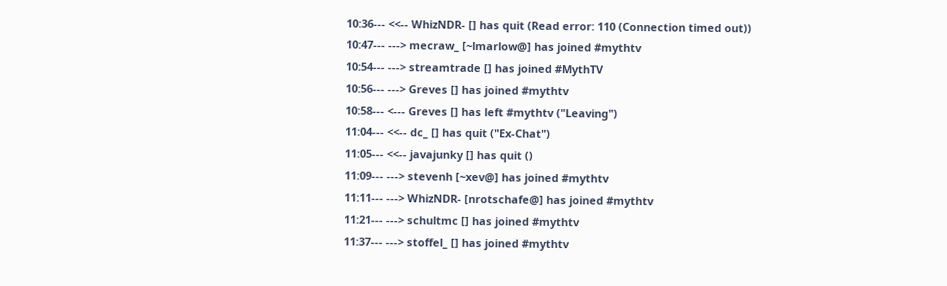10:36--- <<-- WhizNDR- [] has quit (Read error: 110 (Connection timed out))
10:47--- ---> mecraw_ [~lmarlow@] has joined #mythtv
10:54--- ---> streamtrade [] has joined #MythTV
10:56--- ---> Greves [] has joined #mythtv
10:58--- <--- Greves [] has left #mythtv ("Leaving")
11:04--- <<-- dc_ [] has quit ("Ex-Chat")
11:05--- <<-- javajunky [] has quit ()
11:09--- ---> stevenh [~xev@] has joined #mythtv
11:11--- ---> WhizNDR- [nrotschafe@] has joined #mythtv
11:21--- ---> schultmc [] has joined #mythtv
11:37--- ---> stoffel_ [] has joined #mythtv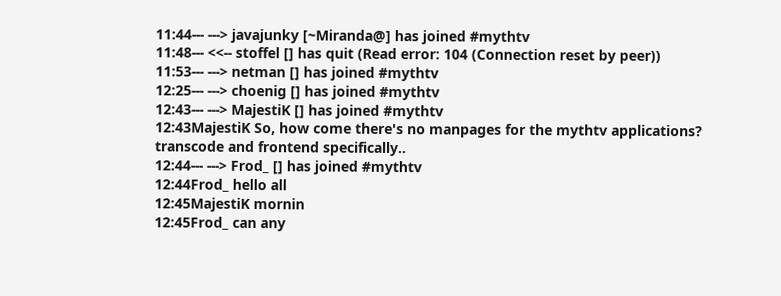11:44--- ---> javajunky [~Miranda@] has joined #mythtv
11:48--- <<-- stoffel [] has quit (Read error: 104 (Connection reset by peer))
11:53--- ---> netman [] has joined #mythtv
12:25--- ---> choenig [] has joined #mythtv
12:43--- ---> MajestiK [] has joined #mythtv
12:43MajestiK So, how come there's no manpages for the mythtv applications? transcode and frontend specifically..
12:44--- ---> Frod_ [] has joined #mythtv
12:44Frod_ hello all
12:45MajestiK mornin
12:45Frod_ can any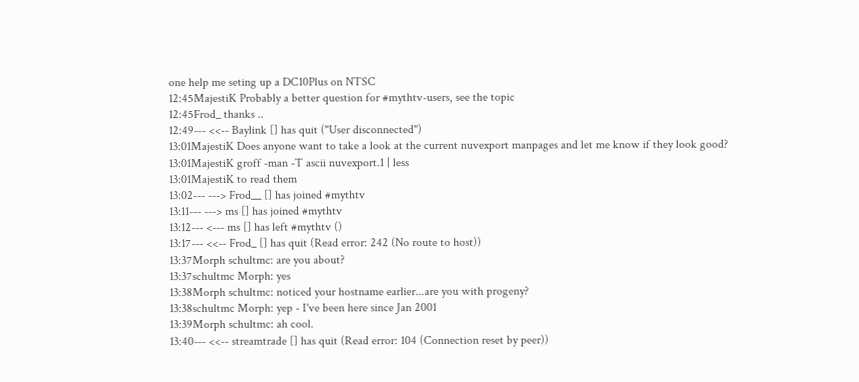one help me seting up a DC10Plus on NTSC
12:45MajestiK Probably a better question for #mythtv-users, see the topic
12:45Frod_ thanks ..
12:49--- <<-- Baylink [] has quit ("User disconnected")
13:01MajestiK Does anyone want to take a look at the current nuvexport manpages and let me know if they look good?
13:01MajestiK groff -man -T ascii nuvexport.1 | less
13:01MajestiK to read them
13:02--- ---> Frod__ [] has joined #mythtv
13:11--- ---> ms [] has joined #mythtv
13:12--- <--- ms [] has left #mythtv ()
13:17--- <<-- Frod_ [] has quit (Read error: 242 (No route to host))
13:37Morph schultmc: are you about?
13:37schultmc Morph: yes
13:38Morph schultmc: noticed your hostname earlier...are you with progeny?
13:38schultmc Morph: yep - I've been here since Jan 2001
13:39Morph schultmc: ah cool.
13:40--- <<-- streamtrade [] has quit (Read error: 104 (Connection reset by peer))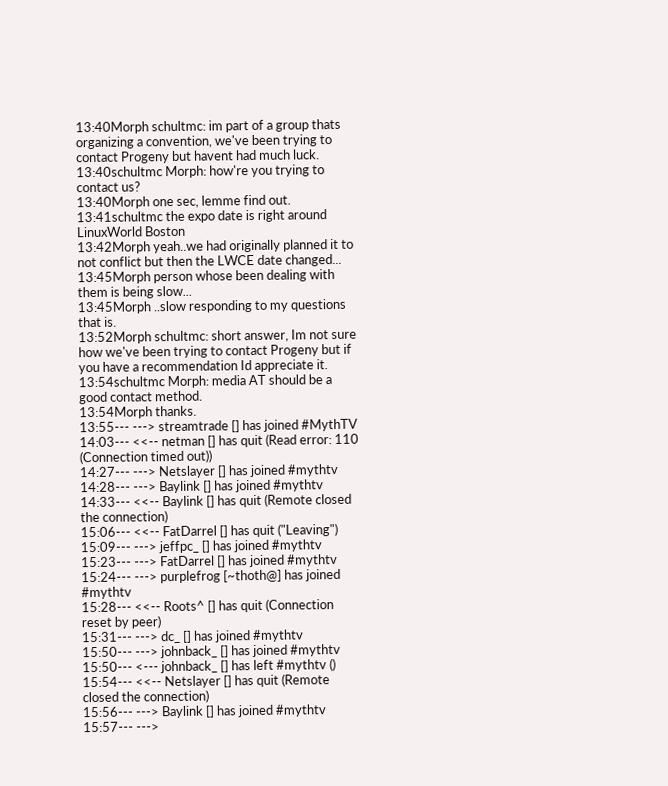13:40Morph schultmc: im part of a group thats organizing a convention, we've been trying to contact Progeny but havent had much luck.
13:40schultmc Morph: how're you trying to contact us?
13:40Morph one sec, lemme find out.
13:41schultmc the expo date is right around LinuxWorld Boston
13:42Morph yeah..we had originally planned it to not conflict but then the LWCE date changed...
13:45Morph person whose been dealing with them is being slow...
13:45Morph ..slow responding to my questions that is.
13:52Morph schultmc: short answer, Im not sure how we've been trying to contact Progeny but if you have a recommendation Id appreciate it.
13:54schultmc Morph: media AT should be a good contact method.
13:54Morph thanks.
13:55--- ---> streamtrade [] has joined #MythTV
14:03--- <<-- netman [] has quit (Read error: 110 (Connection timed out))
14:27--- ---> Netslayer [] has joined #mythtv
14:28--- ---> Baylink [] has joined #mythtv
14:33--- <<-- Baylink [] has quit (Remote closed the connection)
15:06--- <<-- FatDarrel [] has quit ("Leaving")
15:09--- ---> jeffpc_ [] has joined #mythtv
15:23--- ---> FatDarrel [] has joined #mythtv
15:24--- ---> purplefrog [~thoth@] has joined #mythtv
15:28--- <<-- Roots^ [] has quit (Connection reset by peer)
15:31--- ---> dc_ [] has joined #mythtv
15:50--- ---> johnback_ [] has joined #mythtv
15:50--- <--- johnback_ [] has left #mythtv ()
15:54--- <<-- Netslayer [] has quit (Remote closed the connection)
15:56--- ---> Baylink [] has joined #mythtv
15:57--- --->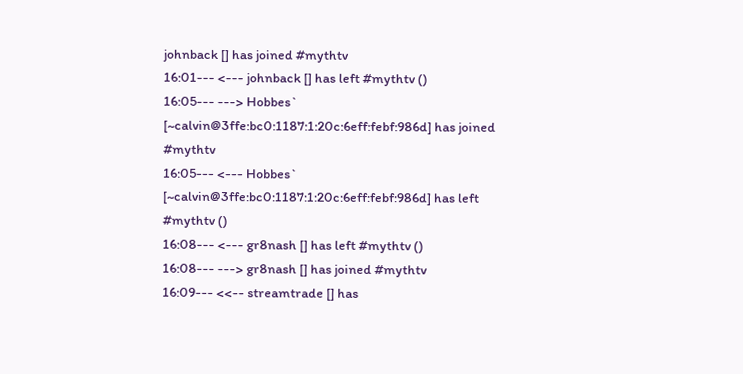johnback [] has joined #mythtv
16:01--- <--- johnback [] has left #mythtv ()
16:05--- ---> Hobbes` [~calvin@3ffe:bc0:1187:1:20c:6eff:febf:986d] has joined #mythtv
16:05--- <--- Hobbes` [~calvin@3ffe:bc0:1187:1:20c:6eff:febf:986d] has left #mythtv ()
16:08--- <--- gr8nash [] has left #mythtv ()
16:08--- ---> gr8nash [] has joined #mythtv
16:09--- <<-- streamtrade [] has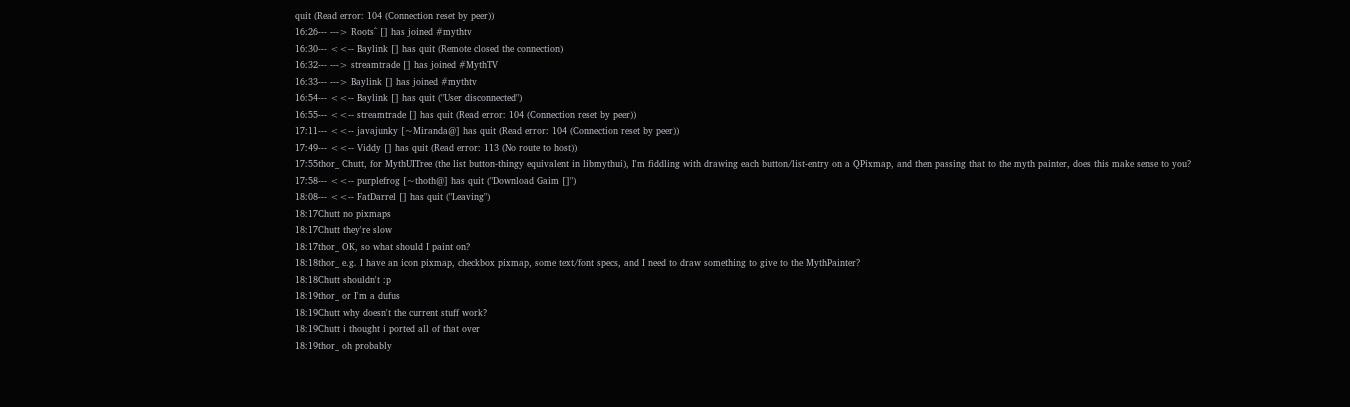quit (Read error: 104 (Connection reset by peer))
16:26--- ---> Roots^ [] has joined #mythtv
16:30--- <<-- Baylink [] has quit (Remote closed the connection)
16:32--- ---> streamtrade [] has joined #MythTV
16:33--- ---> Baylink [] has joined #mythtv
16:54--- <<-- Baylink [] has quit ("User disconnected")
16:55--- <<-- streamtrade [] has quit (Read error: 104 (Connection reset by peer))
17:11--- <<-- javajunky [~Miranda@] has quit (Read error: 104 (Connection reset by peer))
17:49--- <<-- Viddy [] has quit (Read error: 113 (No route to host))
17:55thor_ Chutt, for MythUITree (the list button-thingy equivalent in libmythui), I'm fiddling with drawing each button/list-entry on a QPixmap, and then passing that to the myth painter, does this make sense to you?
17:58--- <<-- purplefrog [~thoth@] has quit ("Download Gaim []")
18:08--- <<-- FatDarrel [] has quit ("Leaving")
18:17Chutt no pixmaps
18:17Chutt they're slow
18:17thor_ OK, so what should I paint on?
18:18thor_ e.g. I have an icon pixmap, checkbox pixmap, some text/font specs, and I need to draw something to give to the MythPainter?
18:18Chutt shouldn't :p
18:19thor_ or I'm a dufus
18:19Chutt why doesn't the current stuff work?
18:19Chutt i thought i ported all of that over
18:19thor_ oh probably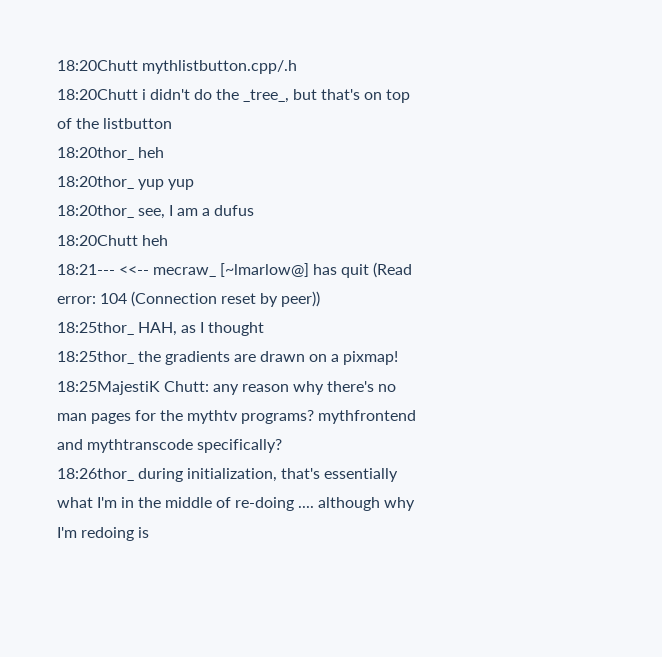18:20Chutt mythlistbutton.cpp/.h
18:20Chutt i didn't do the _tree_, but that's on top of the listbutton
18:20thor_ heh
18:20thor_ yup yup
18:20thor_ see, I am a dufus
18:20Chutt heh
18:21--- <<-- mecraw_ [~lmarlow@] has quit (Read error: 104 (Connection reset by peer))
18:25thor_ HAH, as I thought
18:25thor_ the gradients are drawn on a pixmap!
18:25MajestiK Chutt: any reason why there's no man pages for the mythtv programs? mythfrontend and mythtranscode specifically?
18:26thor_ during initialization, that's essentially what I'm in the middle of re-doing .... although why I'm redoing is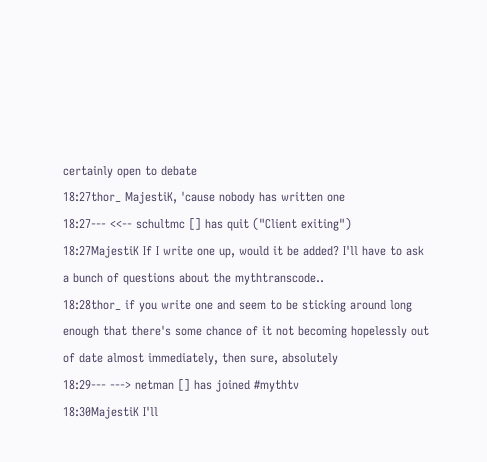certainly open to debate
18:27thor_ MajestiK, 'cause nobody has written one
18:27--- <<-- schultmc [] has quit ("Client exiting")
18:27MajestiK If I write one up, would it be added? I'll have to ask a bunch of questions about the mythtranscode..
18:28thor_ if you write one and seem to be sticking around long enough that there's some chance of it not becoming hopelessly out of date almost immediately, then sure, absolutely
18:29--- ---> netman [] has joined #mythtv
18:30MajestiK I'll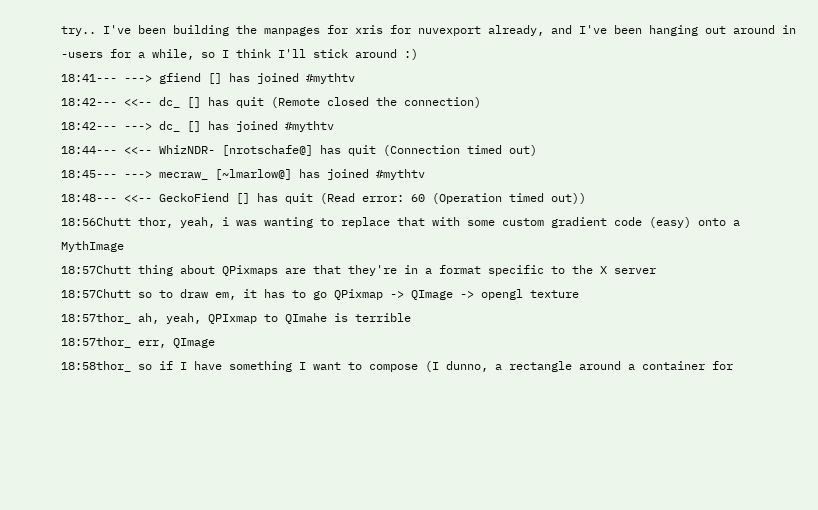try.. I've been building the manpages for xris for nuvexport already, and I've been hanging out around in -users for a while, so I think I'll stick around :)
18:41--- ---> gfiend [] has joined #mythtv
18:42--- <<-- dc_ [] has quit (Remote closed the connection)
18:42--- ---> dc_ [] has joined #mythtv
18:44--- <<-- WhizNDR- [nrotschafe@] has quit (Connection timed out)
18:45--- ---> mecraw_ [~lmarlow@] has joined #mythtv
18:48--- <<-- GeckoFiend [] has quit (Read error: 60 (Operation timed out))
18:56Chutt thor, yeah, i was wanting to replace that with some custom gradient code (easy) onto a MythImage
18:57Chutt thing about QPixmaps are that they're in a format specific to the X server
18:57Chutt so to draw em, it has to go QPixmap -> QImage -> opengl texture
18:57thor_ ah, yeah, QPIxmap to QImahe is terrible
18:57thor_ err, QImage
18:58thor_ so if I have something I want to compose (I dunno, a rectangle around a container for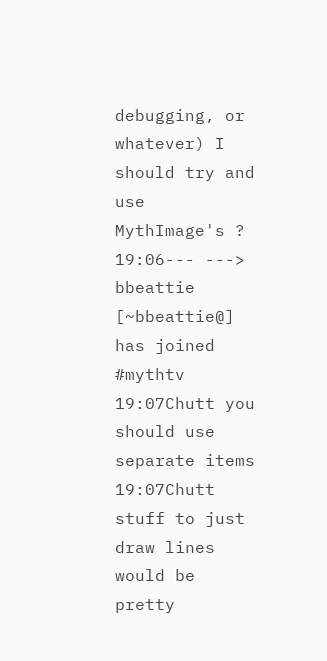debugging, or whatever) I should try and use MythImage's ?
19:06--- ---> bbeattie [~bbeattie@] has joined #mythtv
19:07Chutt you should use separate items
19:07Chutt stuff to just draw lines would be pretty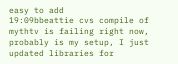easy to add
19:09bbeattie cvs compile of mythtv is failing right now, probably is my setup, I just updated libraries for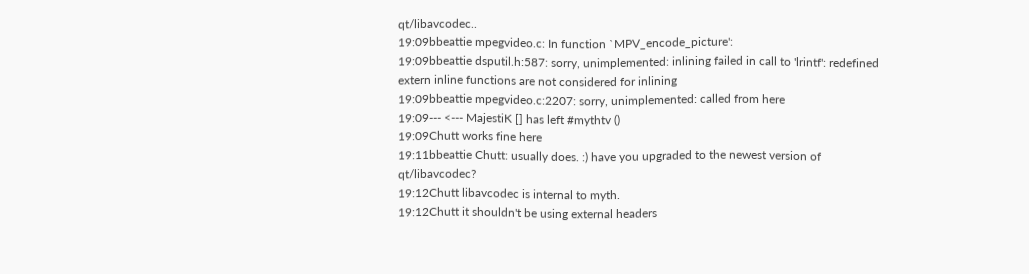qt/libavcodec..
19:09bbeattie mpegvideo.c: In function `MPV_encode_picture':
19:09bbeattie dsputil.h:587: sorry, unimplemented: inlining failed in call to 'lrintf': redefined extern inline functions are not considered for inlining
19:09bbeattie mpegvideo.c:2207: sorry, unimplemented: called from here
19:09--- <--- MajestiK [] has left #mythtv ()
19:09Chutt works fine here
19:11bbeattie Chutt: usually does. :) have you upgraded to the newest version of qt/libavcodec?
19:12Chutt libavcodec is internal to myth.
19:12Chutt it shouldn't be using external headers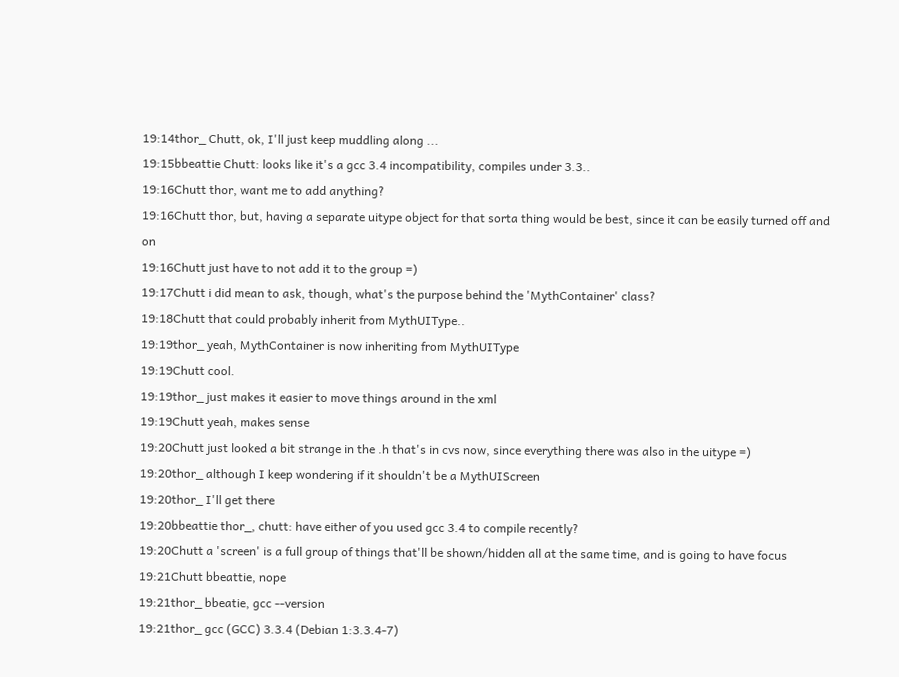19:14thor_ Chutt, ok, I'll just keep muddling along ...
19:15bbeattie Chutt: looks like it's a gcc 3.4 incompatibility, compiles under 3.3..
19:16Chutt thor, want me to add anything?
19:16Chutt thor, but, having a separate uitype object for that sorta thing would be best, since it can be easily turned off and on
19:16Chutt just have to not add it to the group =)
19:17Chutt i did mean to ask, though, what's the purpose behind the 'MythContainer' class?
19:18Chutt that could probably inherit from MythUIType..
19:19thor_ yeah, MythContainer is now inheriting from MythUIType
19:19Chutt cool.
19:19thor_ just makes it easier to move things around in the xml
19:19Chutt yeah, makes sense
19:20Chutt just looked a bit strange in the .h that's in cvs now, since everything there was also in the uitype =)
19:20thor_ although I keep wondering if it shouldn't be a MythUIScreen
19:20thor_ I'll get there
19:20bbeattie thor_, chutt: have either of you used gcc 3.4 to compile recently?
19:20Chutt a 'screen' is a full group of things that'll be shown/hidden all at the same time, and is going to have focus
19:21Chutt bbeattie, nope
19:21thor_ bbeatie, gcc --version
19:21thor_ gcc (GCC) 3.3.4 (Debian 1:3.3.4-7)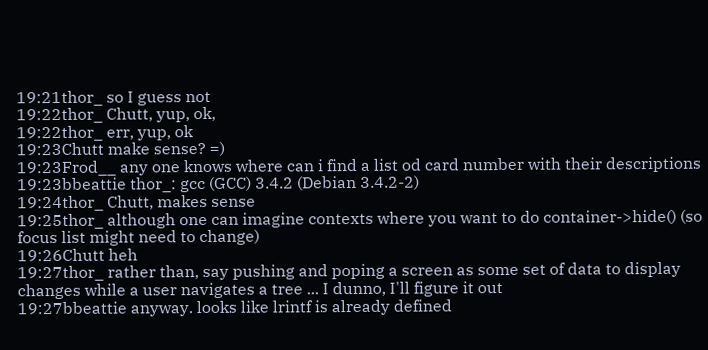19:21thor_ so I guess not
19:22thor_ Chutt, yup, ok,
19:22thor_ err, yup, ok
19:23Chutt make sense? =)
19:23Frod__ any one knows where can i find a list od card number with their descriptions
19:23bbeattie thor_: gcc (GCC) 3.4.2 (Debian 3.4.2-2)
19:24thor_ Chutt, makes sense
19:25thor_ although one can imagine contexts where you want to do container->hide() (so focus list might need to change)
19:26Chutt heh
19:27thor_ rather than, say pushing and poping a screen as some set of data to display changes while a user navigates a tree ... I dunno, I'll figure it out
19:27bbeattie anyway. looks like lrintf is already defined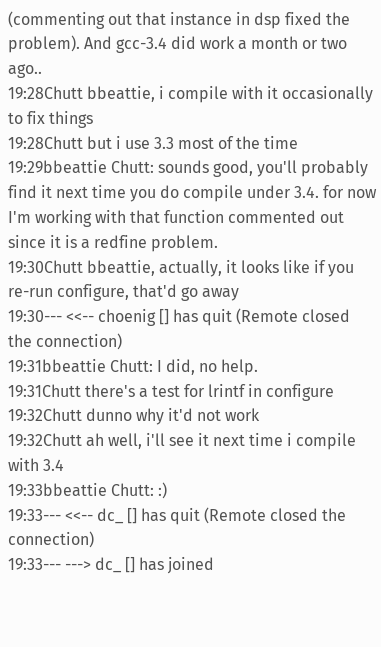(commenting out that instance in dsp fixed the problem). And gcc-3.4 did work a month or two ago..
19:28Chutt bbeattie, i compile with it occasionally to fix things
19:28Chutt but i use 3.3 most of the time
19:29bbeattie Chutt: sounds good, you'll probably find it next time you do compile under 3.4. for now I'm working with that function commented out since it is a redfine problem.
19:30Chutt bbeattie, actually, it looks like if you re-run configure, that'd go away
19:30--- <<-- choenig [] has quit (Remote closed the connection)
19:31bbeattie Chutt: I did, no help.
19:31Chutt there's a test for lrintf in configure
19:32Chutt dunno why it'd not work
19:32Chutt ah well, i'll see it next time i compile with 3.4
19:33bbeattie Chutt: :)
19:33--- <<-- dc_ [] has quit (Remote closed the connection)
19:33--- ---> dc_ [] has joined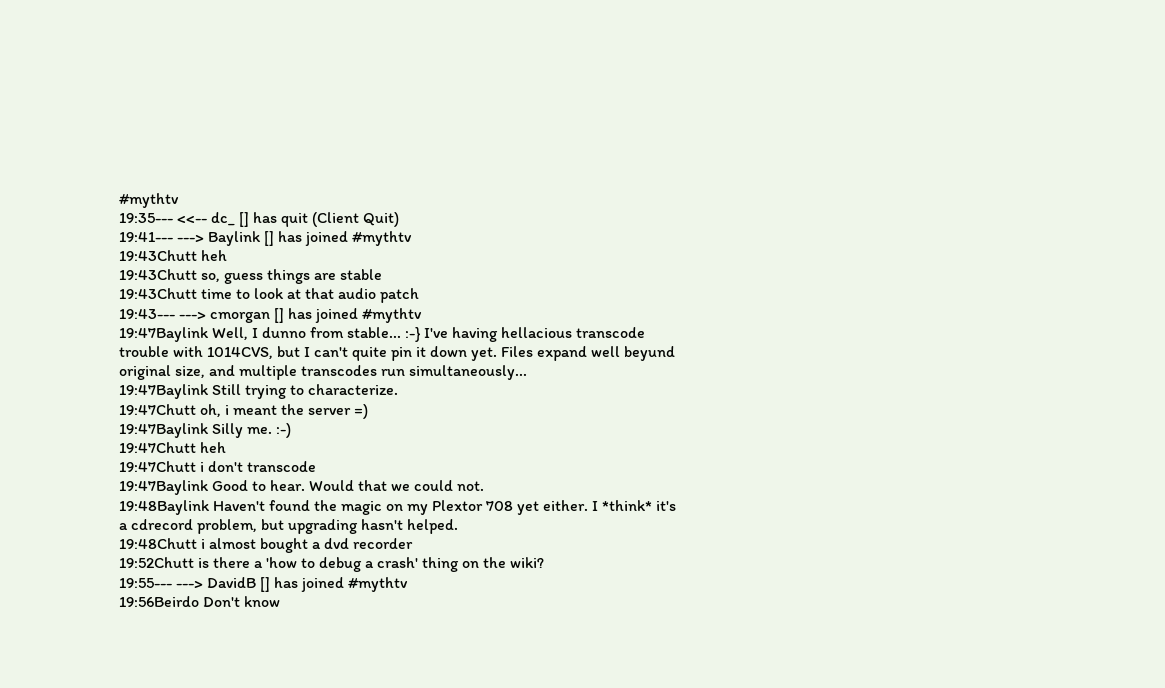#mythtv
19:35--- <<-- dc_ [] has quit (Client Quit)
19:41--- ---> Baylink [] has joined #mythtv
19:43Chutt heh
19:43Chutt so, guess things are stable
19:43Chutt time to look at that audio patch
19:43--- ---> cmorgan [] has joined #mythtv
19:47Baylink Well, I dunno from stable... :-} I've having hellacious transcode trouble with 1014CVS, but I can't quite pin it down yet. Files expand well beyund original size, and multiple transcodes run simultaneously...
19:47Baylink Still trying to characterize.
19:47Chutt oh, i meant the server =)
19:47Baylink Silly me. :-)
19:47Chutt heh
19:47Chutt i don't transcode
19:47Baylink Good to hear. Would that we could not.
19:48Baylink Haven't found the magic on my Plextor 708 yet either. I *think* it's a cdrecord problem, but upgrading hasn't helped.
19:48Chutt i almost bought a dvd recorder
19:52Chutt is there a 'how to debug a crash' thing on the wiki?
19:55--- ---> DavidB [] has joined #mythtv
19:56Beirdo Don't know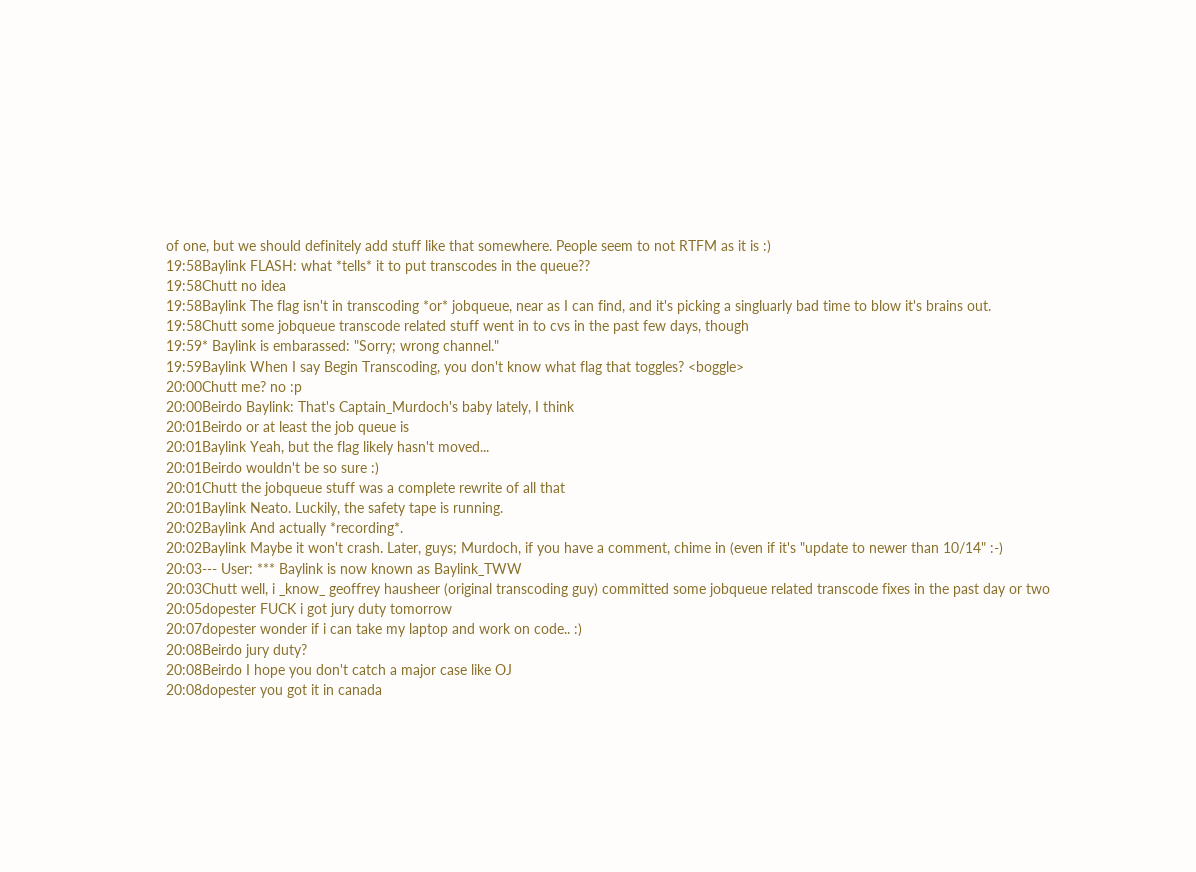of one, but we should definitely add stuff like that somewhere. People seem to not RTFM as it is :)
19:58Baylink FLASH: what *tells* it to put transcodes in the queue??
19:58Chutt no idea
19:58Baylink The flag isn't in transcoding *or* jobqueue, near as I can find, and it's picking a singluarly bad time to blow it's brains out.
19:58Chutt some jobqueue transcode related stuff went in to cvs in the past few days, though
19:59* Baylink is embarassed: "Sorry; wrong channel."
19:59Baylink When I say Begin Transcoding, you don't know what flag that toggles? <boggle>
20:00Chutt me? no :p
20:00Beirdo Baylink: That's Captain_Murdoch's baby lately, I think
20:01Beirdo or at least the job queue is
20:01Baylink Yeah, but the flag likely hasn't moved...
20:01Beirdo wouldn't be so sure :)
20:01Chutt the jobqueue stuff was a complete rewrite of all that
20:01Baylink Neato. Luckily, the safety tape is running.
20:02Baylink And actually *recording*.
20:02Baylink Maybe it won't crash. Later, guys; Murdoch, if you have a comment, chime in (even if it's "update to newer than 10/14" :-)
20:03--- User: *** Baylink is now known as Baylink_TWW
20:03Chutt well, i _know_ geoffrey hausheer (original transcoding guy) committed some jobqueue related transcode fixes in the past day or two
20:05dopester FUCK i got jury duty tomorrow
20:07dopester wonder if i can take my laptop and work on code.. :)
20:08Beirdo jury duty?
20:08Beirdo I hope you don't catch a major case like OJ
20:08dopester you got it in canada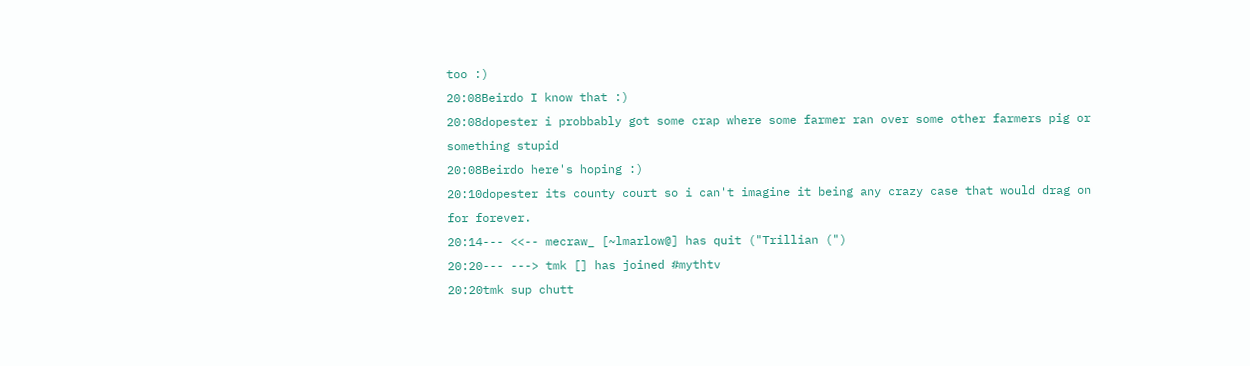too :)
20:08Beirdo I know that :)
20:08dopester i probbably got some crap where some farmer ran over some other farmers pig or something stupid
20:08Beirdo here's hoping :)
20:10dopester its county court so i can't imagine it being any crazy case that would drag on for forever.
20:14--- <<-- mecraw_ [~lmarlow@] has quit ("Trillian (")
20:20--- ---> tmk [] has joined #mythtv
20:20tmk sup chutt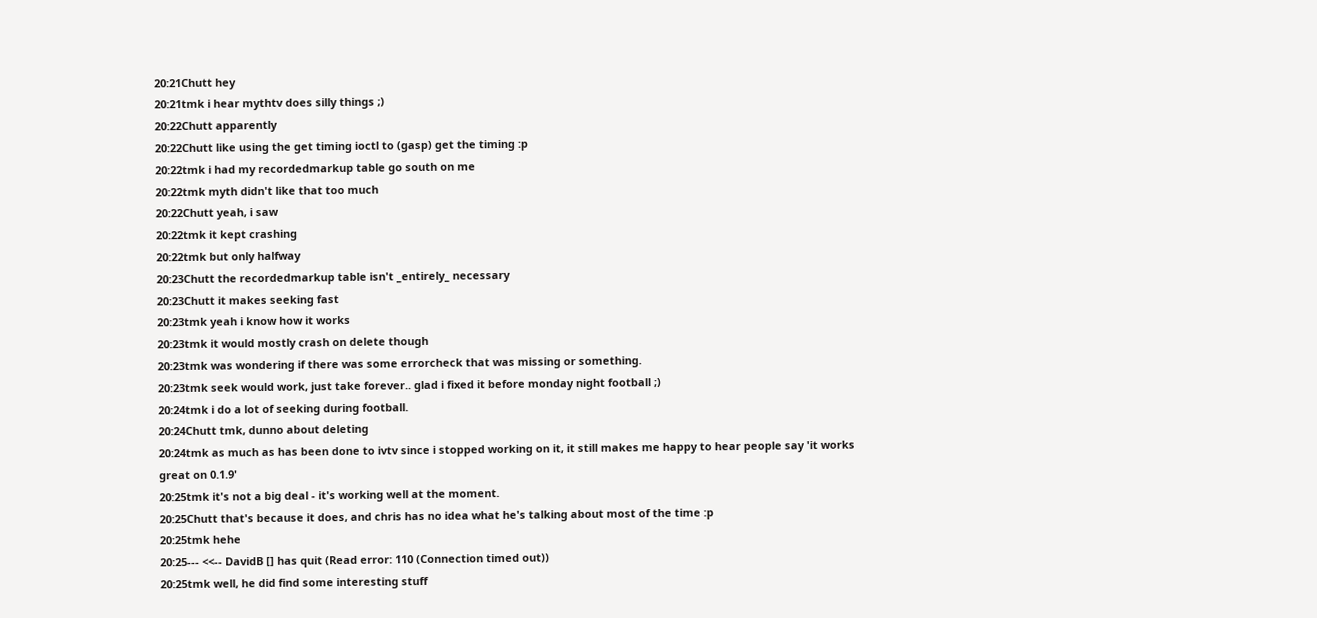20:21Chutt hey
20:21tmk i hear mythtv does silly things ;)
20:22Chutt apparently
20:22Chutt like using the get timing ioctl to (gasp) get the timing :p
20:22tmk i had my recordedmarkup table go south on me
20:22tmk myth didn't like that too much
20:22Chutt yeah, i saw
20:22tmk it kept crashing
20:22tmk but only halfway
20:23Chutt the recordedmarkup table isn't _entirely_ necessary
20:23Chutt it makes seeking fast
20:23tmk yeah i know how it works
20:23tmk it would mostly crash on delete though
20:23tmk was wondering if there was some errorcheck that was missing or something.
20:23tmk seek would work, just take forever.. glad i fixed it before monday night football ;)
20:24tmk i do a lot of seeking during football.
20:24Chutt tmk, dunno about deleting
20:24tmk as much as has been done to ivtv since i stopped working on it, it still makes me happy to hear people say 'it works great on 0.1.9'
20:25tmk it's not a big deal - it's working well at the moment.
20:25Chutt that's because it does, and chris has no idea what he's talking about most of the time :p
20:25tmk hehe
20:25--- <<-- DavidB [] has quit (Read error: 110 (Connection timed out))
20:25tmk well, he did find some interesting stuff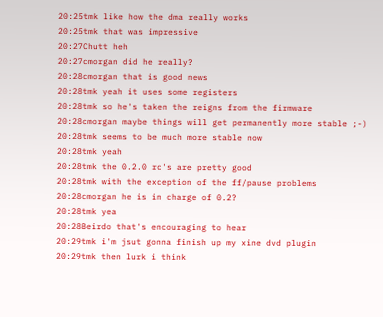20:25tmk like how the dma really works
20:25tmk that was impressive
20:27Chutt heh
20:27cmorgan did he really?
20:28cmorgan that is good news
20:28tmk yeah it uses some registers
20:28tmk so he's taken the reigns from the firmware
20:28cmorgan maybe things will get permanently more stable ;-)
20:28tmk seems to be much more stable now
20:28tmk yeah
20:28tmk the 0.2.0 rc's are pretty good
20:28tmk with the exception of the ff/pause problems
20:28cmorgan he is in charge of 0.2?
20:28tmk yea
20:28Beirdo that's encouraging to hear
20:29tmk i'm jsut gonna finish up my xine dvd plugin
20:29tmk then lurk i think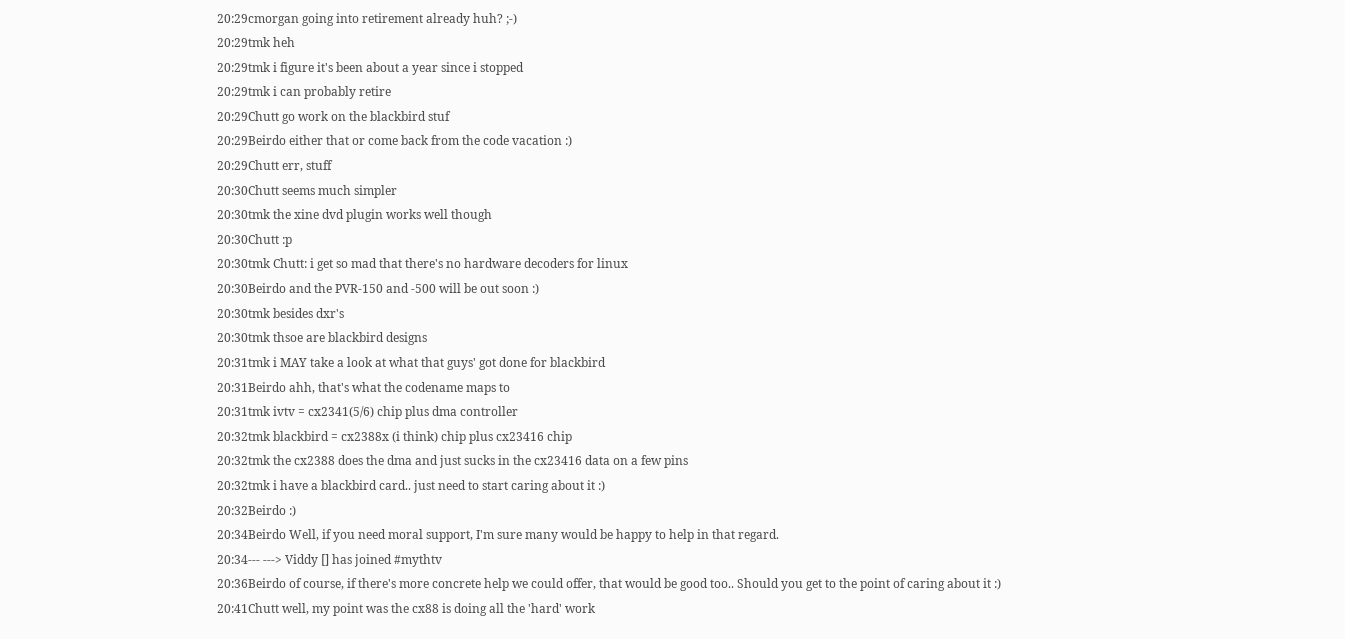20:29cmorgan going into retirement already huh? ;-)
20:29tmk heh
20:29tmk i figure it's been about a year since i stopped
20:29tmk i can probably retire
20:29Chutt go work on the blackbird stuf
20:29Beirdo either that or come back from the code vacation :)
20:29Chutt err, stuff
20:30Chutt seems much simpler
20:30tmk the xine dvd plugin works well though
20:30Chutt :p
20:30tmk Chutt: i get so mad that there's no hardware decoders for linux
20:30Beirdo and the PVR-150 and -500 will be out soon :)
20:30tmk besides dxr's
20:30tmk thsoe are blackbird designs
20:31tmk i MAY take a look at what that guys' got done for blackbird
20:31Beirdo ahh, that's what the codename maps to
20:31tmk ivtv = cx2341(5/6) chip plus dma controller
20:32tmk blackbird = cx2388x (i think) chip plus cx23416 chip
20:32tmk the cx2388 does the dma and just sucks in the cx23416 data on a few pins
20:32tmk i have a blackbird card.. just need to start caring about it :)
20:32Beirdo :)
20:34Beirdo Well, if you need moral support, I'm sure many would be happy to help in that regard.
20:34--- ---> Viddy [] has joined #mythtv
20:36Beirdo of course, if there's more concrete help we could offer, that would be good too.. Should you get to the point of caring about it :)
20:41Chutt well, my point was the cx88 is doing all the 'hard' work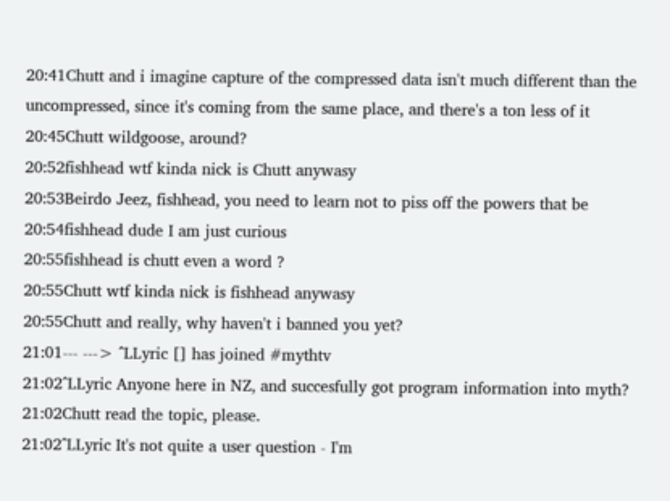20:41Chutt and i imagine capture of the compressed data isn't much different than the uncompressed, since it's coming from the same place, and there's a ton less of it
20:45Chutt wildgoose, around?
20:52fishhead wtf kinda nick is Chutt anywasy
20:53Beirdo Jeez, fishhead, you need to learn not to piss off the powers that be
20:54fishhead dude I am just curious
20:55fishhead is chutt even a word ?
20:55Chutt wtf kinda nick is fishhead anywasy
20:55Chutt and really, why haven't i banned you yet?
21:01--- ---> ^LLyric [] has joined #mythtv
21:02^LLyric Anyone here in NZ, and succesfully got program information into myth?
21:02Chutt read the topic, please.
21:02^LLyric It's not quite a user question - I'm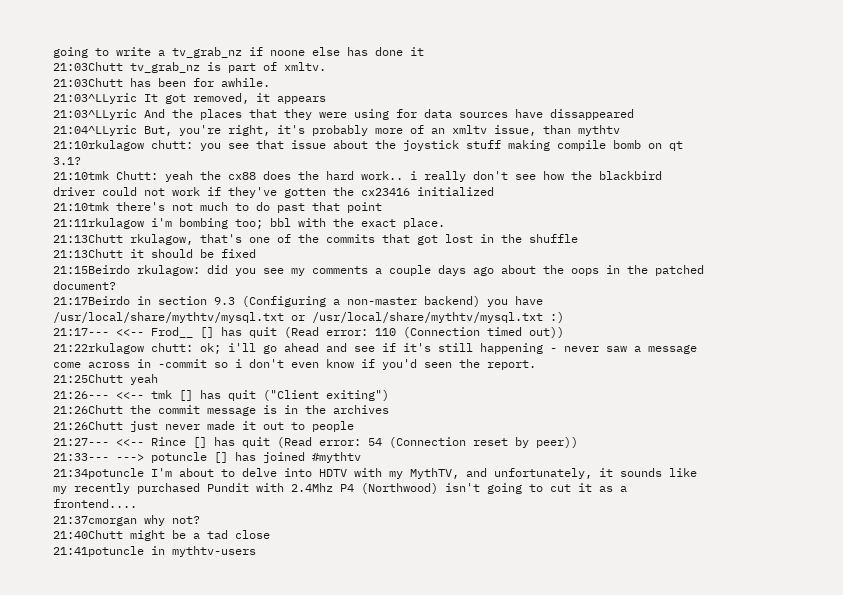going to write a tv_grab_nz if noone else has done it
21:03Chutt tv_grab_nz is part of xmltv.
21:03Chutt has been for awhile.
21:03^LLyric It got removed, it appears
21:03^LLyric And the places that they were using for data sources have dissappeared
21:04^LLyric But, you're right, it's probably more of an xmltv issue, than mythtv
21:10rkulagow chutt: you see that issue about the joystick stuff making compile bomb on qt 3.1?
21:10tmk Chutt: yeah the cx88 does the hard work.. i really don't see how the blackbird driver could not work if they've gotten the cx23416 initialized
21:10tmk there's not much to do past that point
21:11rkulagow i'm bombing too; bbl with the exact place.
21:13Chutt rkulagow, that's one of the commits that got lost in the shuffle
21:13Chutt it should be fixed
21:15Beirdo rkulagow: did you see my comments a couple days ago about the oops in the patched document?
21:17Beirdo in section 9.3 (Configuring a non-master backend) you have /usr/local/share/mythtv/mysql.txt or /usr/local/share/mythtv/mysql.txt :)
21:17--- <<-- Frod__ [] has quit (Read error: 110 (Connection timed out))
21:22rkulagow chutt: ok; i'll go ahead and see if it's still happening - never saw a message come across in -commit so i don't even know if you'd seen the report.
21:25Chutt yeah
21:26--- <<-- tmk [] has quit ("Client exiting")
21:26Chutt the commit message is in the archives
21:26Chutt just never made it out to people
21:27--- <<-- Rince [] has quit (Read error: 54 (Connection reset by peer))
21:33--- ---> potuncle [] has joined #mythtv
21:34potuncle I'm about to delve into HDTV with my MythTV, and unfortunately, it sounds like my recently purchased Pundit with 2.4Mhz P4 (Northwood) isn't going to cut it as a frontend....
21:37cmorgan why not?
21:40Chutt might be a tad close
21:41potuncle in mythtv-users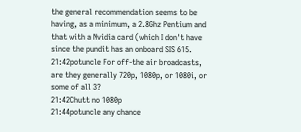the general recommendation seems to be having, as a minimum, a 2.8Ghz Pentium and that with a Nvidia card (which I don't have since the pundit has an onboard SIS 615.
21:42potuncle For off-the air broadcasts, are they generally 720p, 1080p, or 1080i, or some of all 3?
21:42Chutt no 1080p
21:44potuncle any chance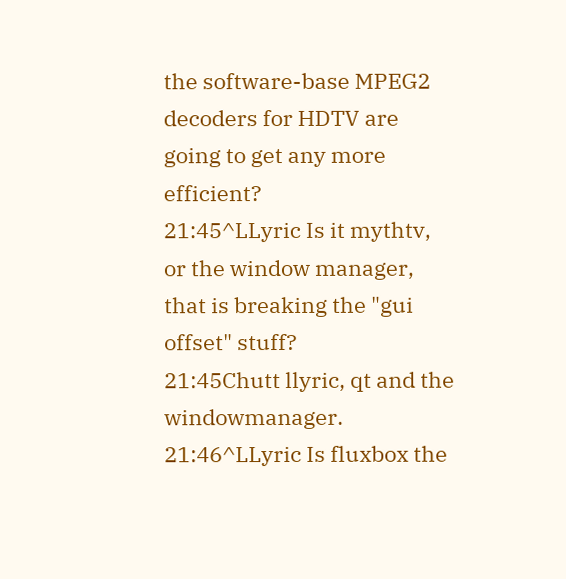the software-base MPEG2 decoders for HDTV are going to get any more efficient?
21:45^LLyric Is it mythtv, or the window manager, that is breaking the "gui offset" stuff?
21:45Chutt llyric, qt and the windowmanager.
21:46^LLyric Is fluxbox the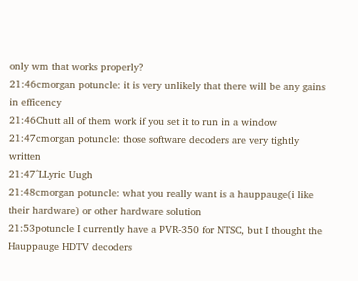only wm that works properly?
21:46cmorgan potuncle: it is very unlikely that there will be any gains in efficency
21:46Chutt all of them work if you set it to run in a window
21:47cmorgan potuncle: those software decoders are very tightly written
21:47^LLyric Uugh
21:48cmorgan potuncle: what you really want is a hauppauge(i like their hardware) or other hardware solution
21:53potuncle I currently have a PVR-350 for NTSC, but I thought the Hauppauge HDTV decoders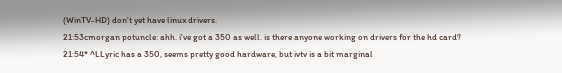(WinTV-HD) don't yet have linux drivers.
21:53cmorgan potuncle: ahh. i've got a 350 as well. is there anyone working on drivers for the hd card?
21:54* ^LLyric has a 350, seems pretty good hardware, but ivtv is a bit marginal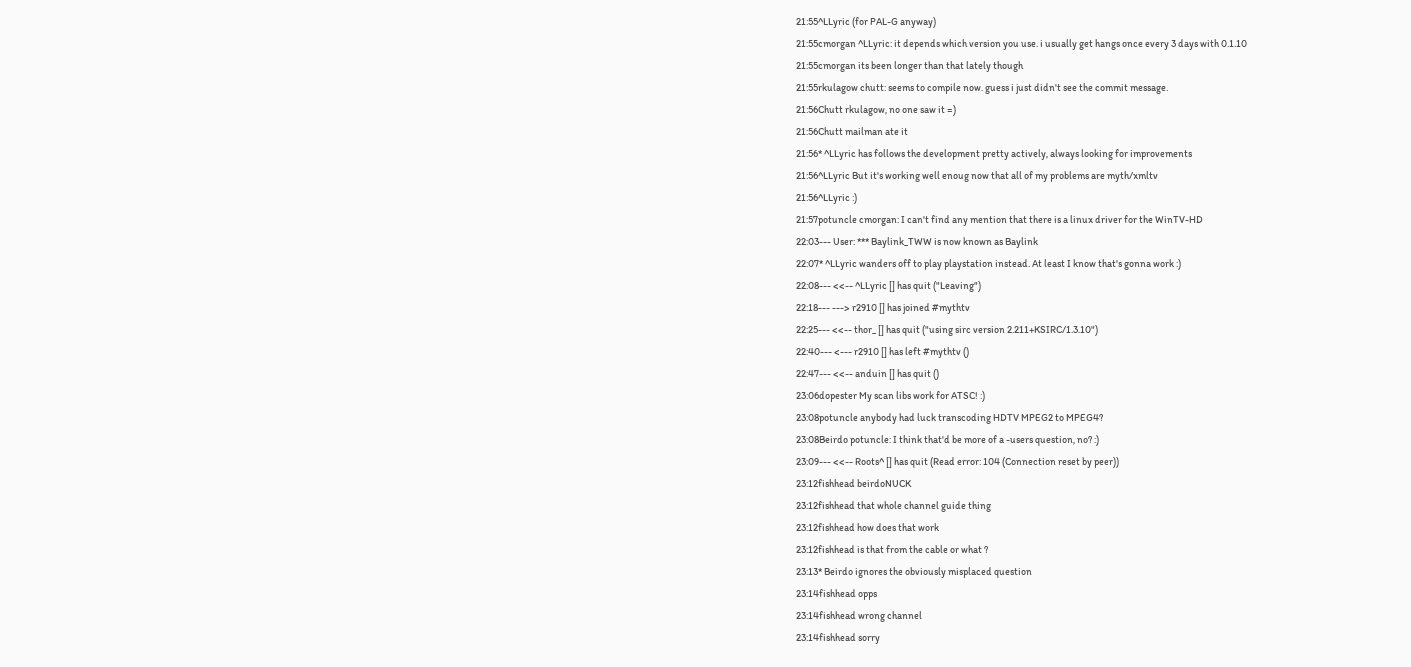21:55^LLyric (for PAL-G anyway)
21:55cmorgan ^LLyric: it depends which version you use. i usually get hangs once every 3 days with 0.1.10
21:55cmorgan its been longer than that lately though
21:55rkulagow chutt: seems to compile now. guess i just didn't see the commit message.
21:56Chutt rkulagow, no one saw it =)
21:56Chutt mailman ate it
21:56* ^LLyric has follows the development pretty actively, always looking for improvements
21:56^LLyric But it's working well enoug now that all of my problems are myth/xmltv
21:56^LLyric :)
21:57potuncle cmorgan: I can't find any mention that there is a linux driver for the WinTV-HD
22:03--- User: *** Baylink_TWW is now known as Baylink
22:07* ^LLyric wanders off to play playstation instead. At least I know that's gonna work :)
22:08--- <<-- ^LLyric [] has quit ("Leaving")
22:18--- ---> r2910 [] has joined #mythtv
22:25--- <<-- thor_ [] has quit ("using sirc version 2.211+KSIRC/1.3.10")
22:40--- <--- r2910 [] has left #mythtv ()
22:47--- <<-- anduin [] has quit ()
23:06dopester My scan libs work for ATSC! :)
23:08potuncle anybody had luck transcoding HDTV MPEG2 to MPEG4?
23:08Beirdo potuncle: I think that'd be more of a -users question, no? :)
23:09--- <<-- Roots^ [] has quit (Read error: 104 (Connection reset by peer))
23:12fishhead beirdoNUCK
23:12fishhead that whole channel guide thing
23:12fishhead how does that work
23:12fishhead is that from the cable or what ?
23:13* Beirdo ignores the obviously misplaced question
23:14fishhead opps
23:14fishhead wrong channel
23:14fishhead sorry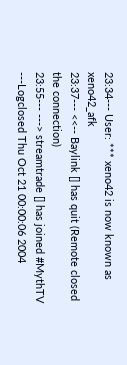23:34--- User: *** xeno42 is now known as xeno42_afk
23:37--- <<-- Baylink [] has quit (Remote closed the connection)
23:55--- ---> streamtrade [] has joined #MythTV
---Logclosed Thu Oct 21 00:00:06 2004